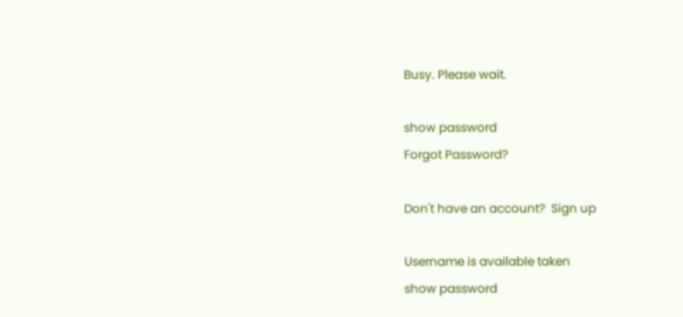Busy. Please wait.

show password
Forgot Password?

Don't have an account?  Sign up

Username is available taken
show password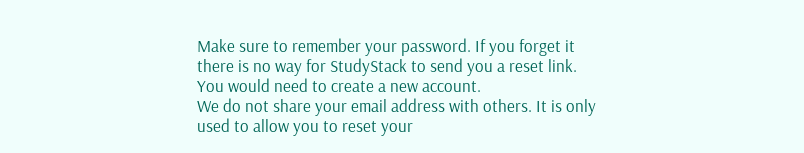Make sure to remember your password. If you forget it there is no way for StudyStack to send you a reset link. You would need to create a new account.
We do not share your email address with others. It is only used to allow you to reset your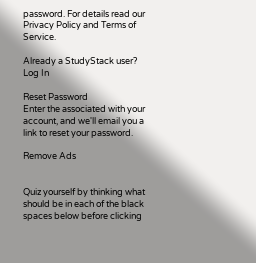password. For details read our Privacy Policy and Terms of Service.

Already a StudyStack user? Log In

Reset Password
Enter the associated with your account, and we'll email you a link to reset your password.

Remove Ads


Quiz yourself by thinking what should be in each of the black spaces below before clicking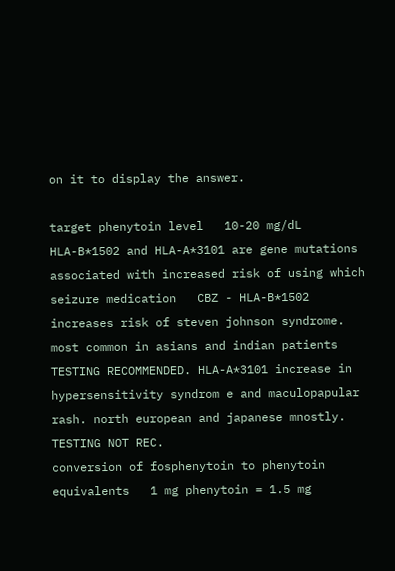on it to display the answer.

target phenytoin level   10-20 mg/dL
HLA-B*1502 and HLA-A*3101 are gene mutations associated with increased risk of using which seizure medication   CBZ - HLA-B*1502 increases risk of steven johnson syndrome. most common in asians and indian patients TESTING RECOMMENDED. HLA-A*3101 increase in hypersensitivity syndrom e and maculopapular rash. north european and japanese mnostly. TESTING NOT REC.
conversion of fosphenytoin to phenytoin equivalents   1 mg phenytoin = 1.5 mg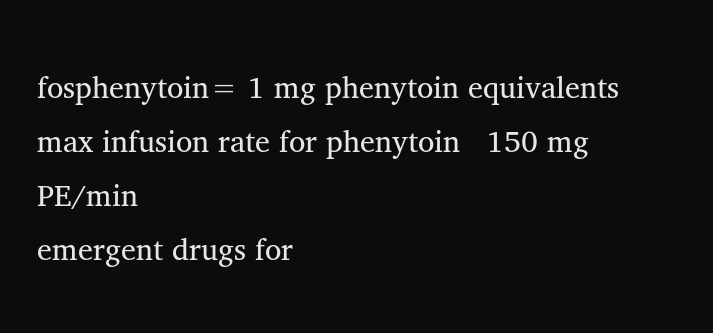fosphenytoin= 1 mg phenytoin equivalents
max infusion rate for phenytoin   150 mg PE/min
emergent drugs for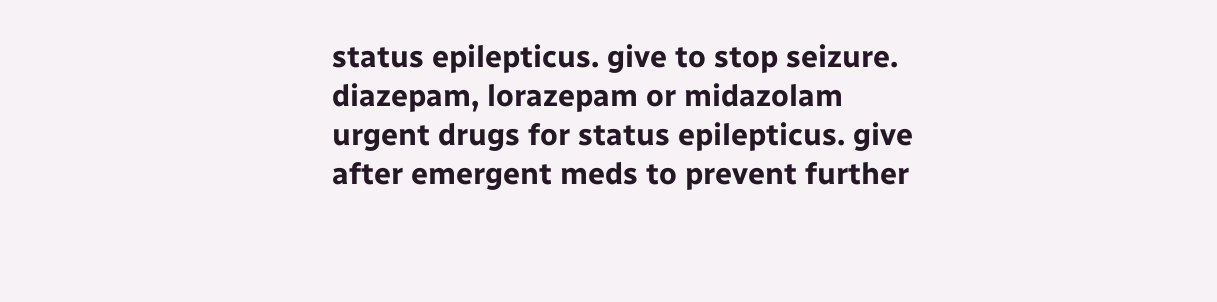status epilepticus. give to stop seizure.   diazepam, lorazepam or midazolam
urgent drugs for status epilepticus. give after emergent meds to prevent further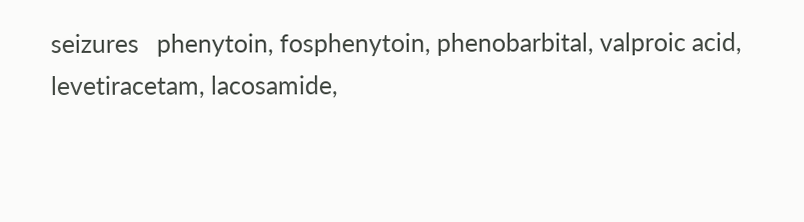seizures   phenytoin, fosphenytoin, phenobarbital, valproic acid, levetiracetam, lacosamide,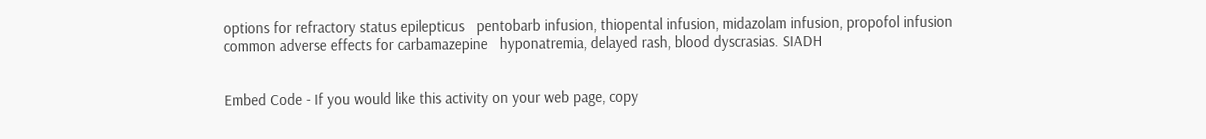options for refractory status epilepticus   pentobarb infusion, thiopental infusion, midazolam infusion, propofol infusion
common adverse effects for carbamazepine   hyponatremia, delayed rash, blood dyscrasias. SIADH


Embed Code - If you would like this activity on your web page, copy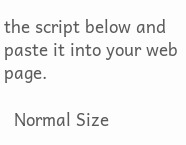the script below and paste it into your web page.

  Normal Size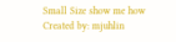Small Size show me how
Created by: mjuhlin